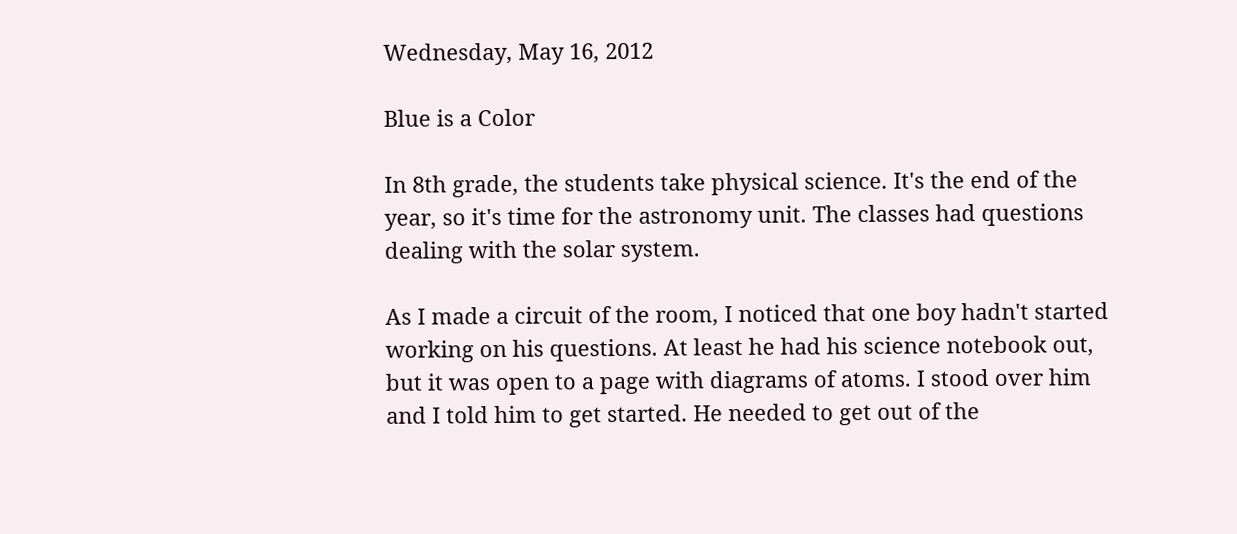Wednesday, May 16, 2012

Blue is a Color

In 8th grade, the students take physical science. It's the end of the year, so it's time for the astronomy unit. The classes had questions dealing with the solar system.

As I made a circuit of the room, I noticed that one boy hadn't started working on his questions. At least he had his science notebook out, but it was open to a page with diagrams of atoms. I stood over him and I told him to get started. He needed to get out of the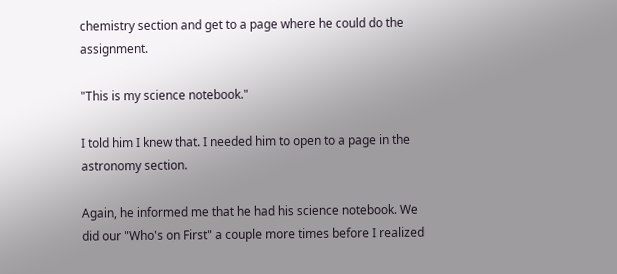chemistry section and get to a page where he could do the assignment.

"This is my science notebook."

I told him I knew that. I needed him to open to a page in the astronomy section.

Again, he informed me that he had his science notebook. We did our "Who's on First" a couple more times before I realized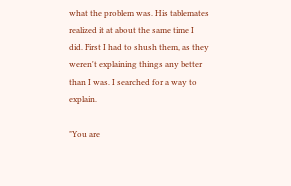what the problem was. His tablemates realized it at about the same time I did. First I had to shush them, as they weren't explaining things any better than I was. I searched for a way to explain.

"You are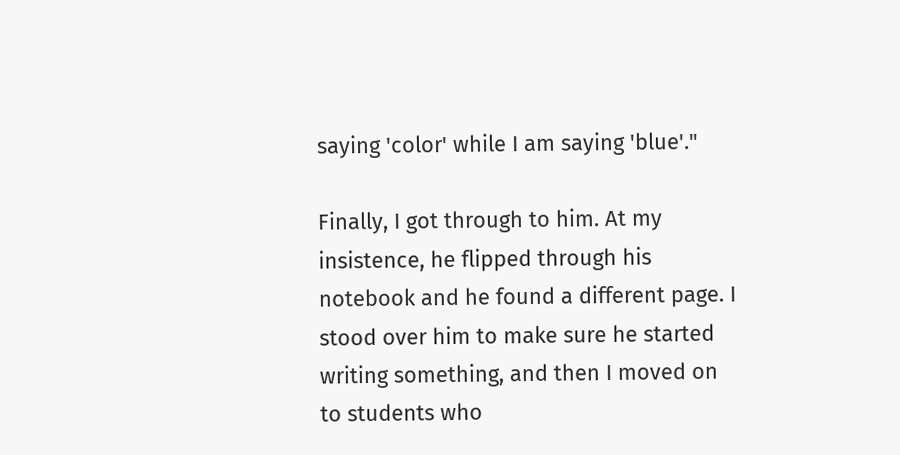saying 'color' while I am saying 'blue'."

Finally, I got through to him. At my insistence, he flipped through his notebook and he found a different page. I stood over him to make sure he started writing something, and then I moved on to students who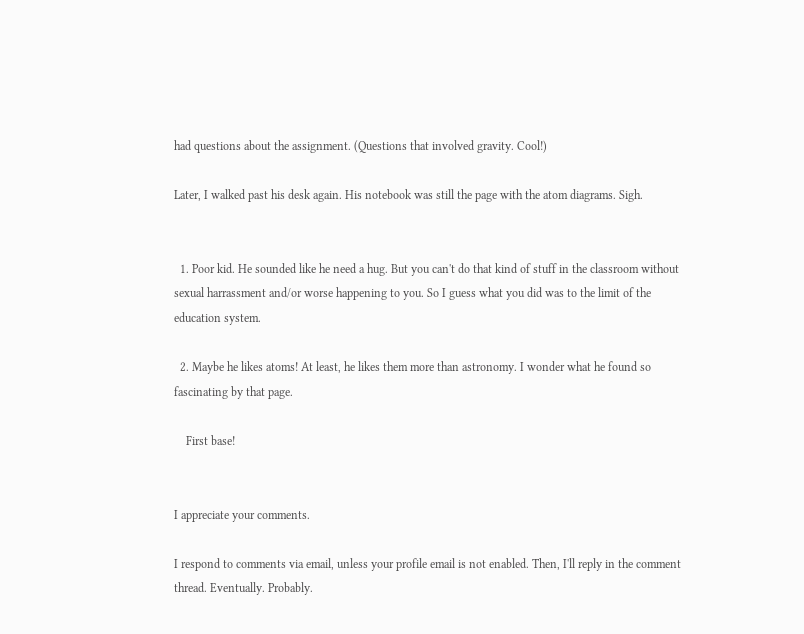had questions about the assignment. (Questions that involved gravity. Cool!)

Later, I walked past his desk again. His notebook was still the page with the atom diagrams. Sigh.


  1. Poor kid. He sounded like he need a hug. But you can't do that kind of stuff in the classroom without sexual harrassment and/or worse happening to you. So I guess what you did was to the limit of the education system.

  2. Maybe he likes atoms! At least, he likes them more than astronomy. I wonder what he found so fascinating by that page.

    First base!


I appreciate your comments.

I respond to comments via email, unless your profile email is not enabled. Then, I'll reply in the comment thread. Eventually. Probably.